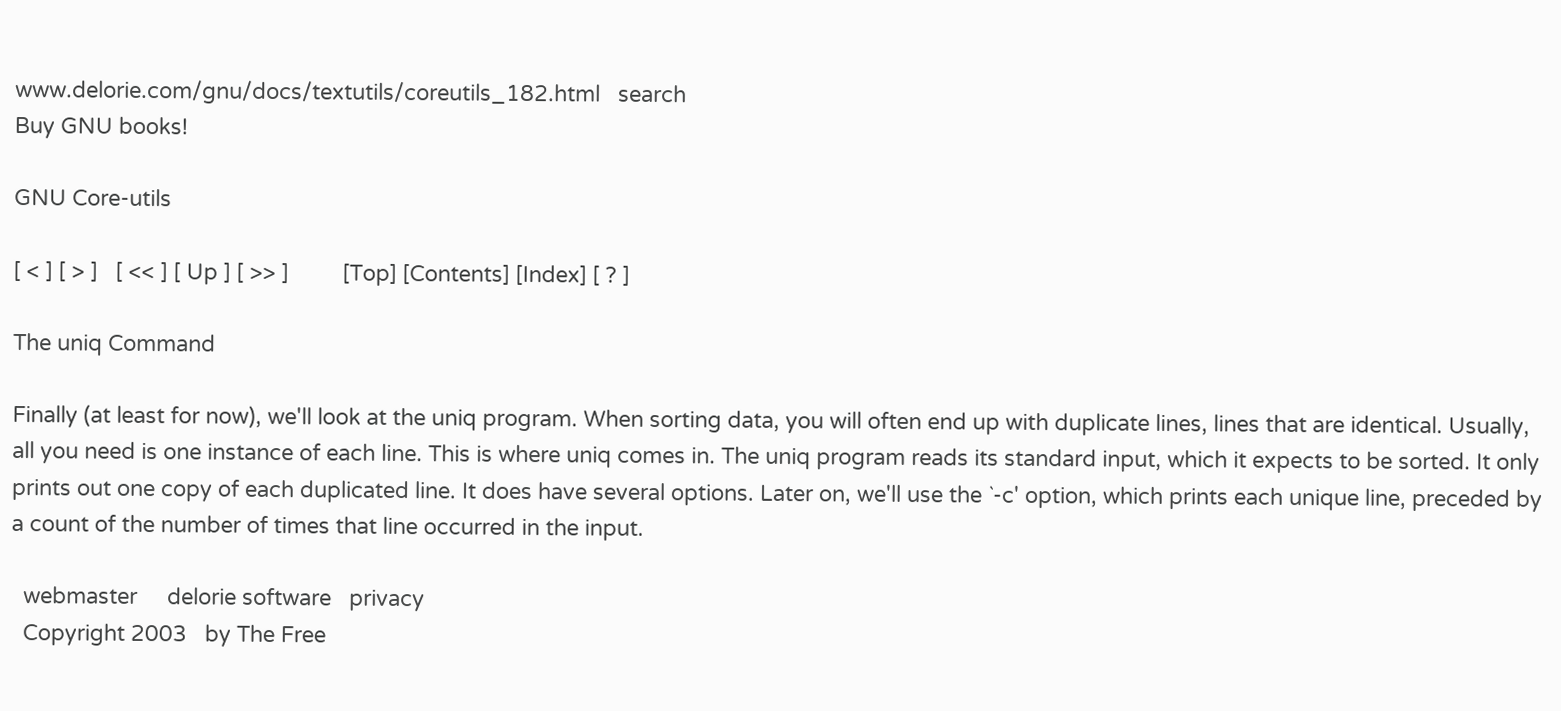www.delorie.com/gnu/docs/textutils/coreutils_182.html   search
Buy GNU books!

GNU Core-utils

[ < ] [ > ]   [ << ] [ Up ] [ >> ]         [Top] [Contents] [Index] [ ? ]

The uniq Command

Finally (at least for now), we'll look at the uniq program. When sorting data, you will often end up with duplicate lines, lines that are identical. Usually, all you need is one instance of each line. This is where uniq comes in. The uniq program reads its standard input, which it expects to be sorted. It only prints out one copy of each duplicated line. It does have several options. Later on, we'll use the `-c' option, which prints each unique line, preceded by a count of the number of times that line occurred in the input.

  webmaster     delorie software   privacy
  Copyright 2003   by The Free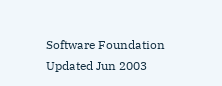Software Foundation     Updated Jun 2003